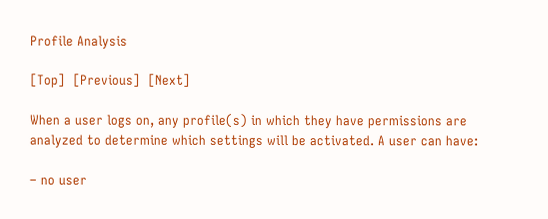Profile Analysis

[Top]  [Previous]  [Next]

When a user logs on, any profile(s) in which they have permissions are analyzed to determine which settings will be activated. A user can have:

– no user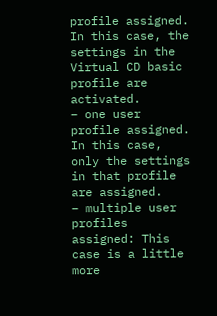profile assigned. In this case, the settings in the Virtual CD basic profile are activated.
– one user profile assigned. In this case, only the settings in that profile are assigned.
– multiple user profiles assigned: This case is a little more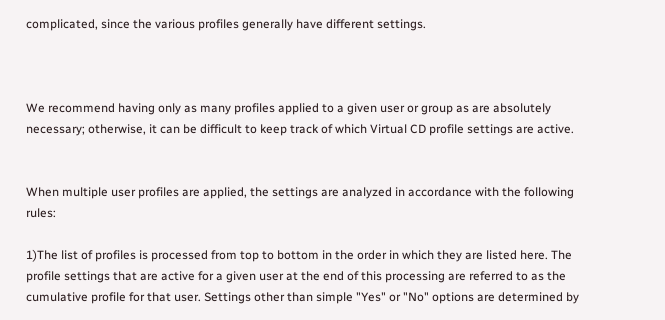complicated, since the various profiles generally have different settings.



We recommend having only as many profiles applied to a given user or group as are absolutely necessary; otherwise, it can be difficult to keep track of which Virtual CD profile settings are active.


When multiple user profiles are applied, the settings are analyzed in accordance with the following rules:

1)The list of profiles is processed from top to bottom in the order in which they are listed here. The profile settings that are active for a given user at the end of this processing are referred to as the cumulative profile for that user. Settings other than simple "Yes" or "No" options are determined by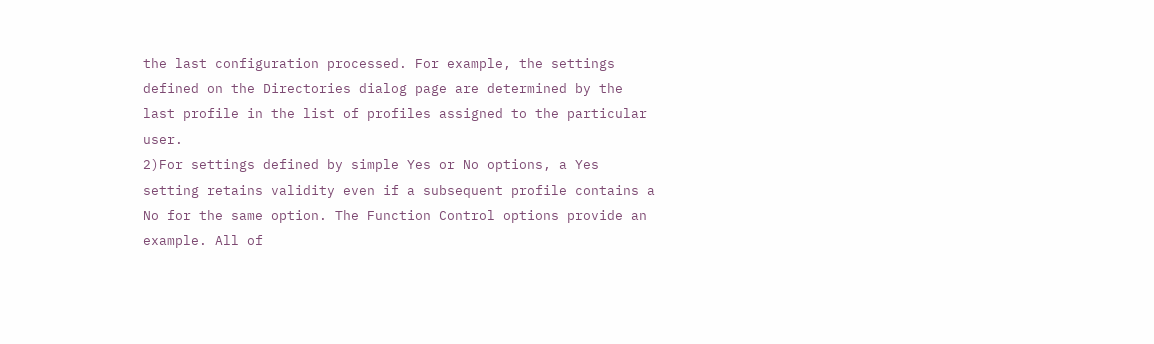the last configuration processed. For example, the settings defined on the Directories dialog page are determined by the last profile in the list of profiles assigned to the particular user.
2)For settings defined by simple Yes or No options, a Yes setting retains validity even if a subsequent profile contains a No for the same option. The Function Control options provide an example. All of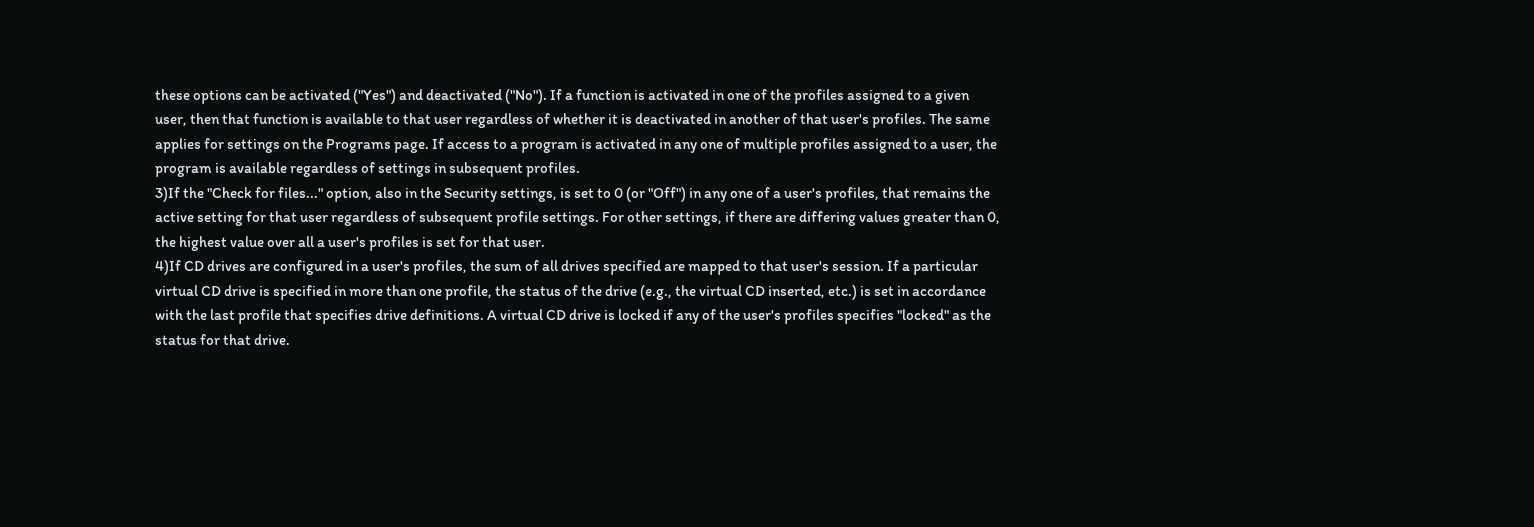these options can be activated ("Yes") and deactivated ("No"). If a function is activated in one of the profiles assigned to a given user, then that function is available to that user regardless of whether it is deactivated in another of that user's profiles. The same applies for settings on the Programs page. If access to a program is activated in any one of multiple profiles assigned to a user, the program is available regardless of settings in subsequent profiles.
3)If the "Check for files..." option, also in the Security settings, is set to 0 (or "Off") in any one of a user's profiles, that remains the active setting for that user regardless of subsequent profile settings. For other settings, if there are differing values greater than 0, the highest value over all a user's profiles is set for that user.
4)If CD drives are configured in a user's profiles, the sum of all drives specified are mapped to that user's session. If a particular virtual CD drive is specified in more than one profile, the status of the drive (e.g., the virtual CD inserted, etc.) is set in accordance with the last profile that specifies drive definitions. A virtual CD drive is locked if any of the user's profiles specifies "locked" as the status for that drive.